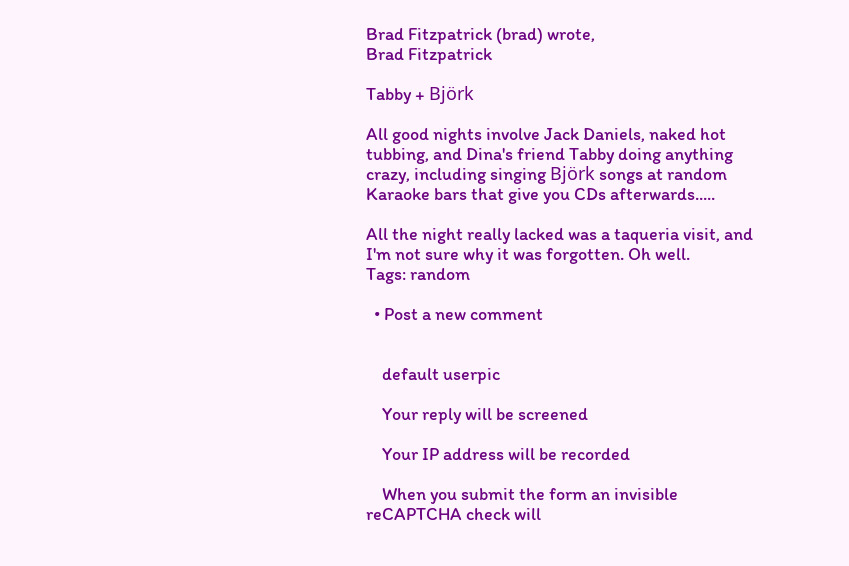Brad Fitzpatrick (brad) wrote,
Brad Fitzpatrick

Tabby + Björk

All good nights involve Jack Daniels, naked hot tubbing, and Dina's friend Tabby doing anything crazy, including singing Björk songs at random Karaoke bars that give you CDs afterwards.....

All the night really lacked was a taqueria visit, and I'm not sure why it was forgotten. Oh well.
Tags: random

  • Post a new comment


    default userpic

    Your reply will be screened

    Your IP address will be recorded

    When you submit the form an invisible reCAPTCHA check will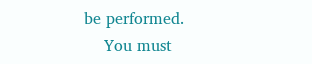be performed.
    You must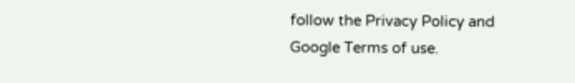follow the Privacy Policy and Google Terms of use.